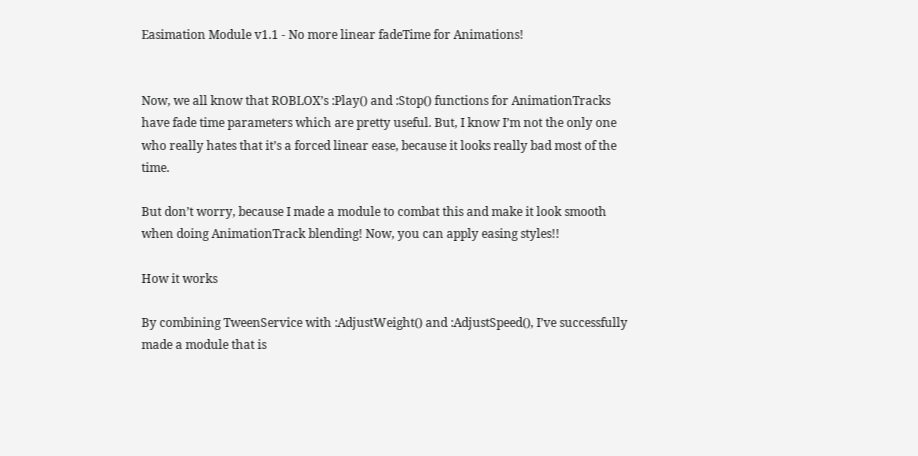Easimation Module v1.1 - No more linear fadeTime for Animations!


Now, we all know that ROBLOX’s :Play() and :Stop() functions for AnimationTracks have fade time parameters which are pretty useful. But, I know I’m not the only one who really hates that it’s a forced linear ease, because it looks really bad most of the time.

But don’t worry, because I made a module to combat this and make it look smooth when doing AnimationTrack blending! Now, you can apply easing styles!!

How it works

By combining TweenService with :AdjustWeight() and :AdjustSpeed(), I’ve successfully made a module that is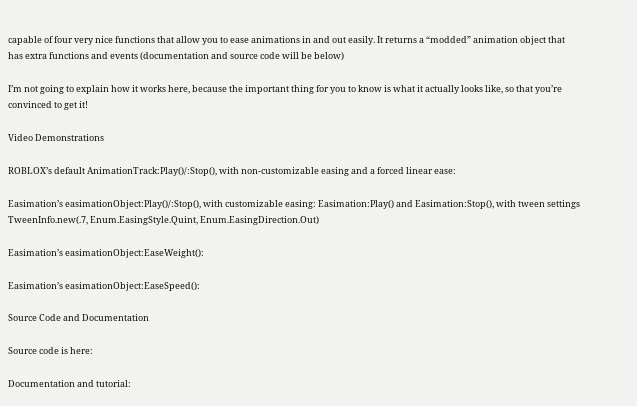capable of four very nice functions that allow you to ease animations in and out easily. It returns a “modded” animation object that has extra functions and events (documentation and source code will be below)

I’m not going to explain how it works here, because the important thing for you to know is what it actually looks like, so that you’re convinced to get it!

Video Demonstrations

ROBLOX’s default AnimationTrack:Play()/:Stop(), with non-customizable easing and a forced linear ease:

Easimation’s easimationObject:Play()/:Stop(), with customizable easing: Easimation:Play() and Easimation:Stop(), with tween settings TweenInfo.new(.7, Enum.EasingStyle.Quint, Enum.EasingDirection.Out)

Easimation’s easimationObject:EaseWeight():

Easimation’s easimationObject:EaseSpeed():

Source Code and Documentation

Source code is here:

Documentation and tutorial: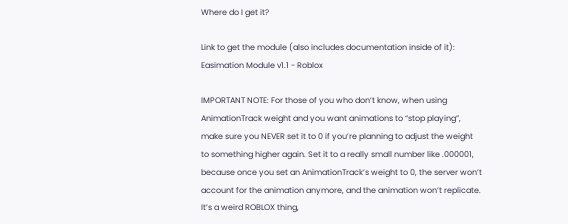Where do I get it?

Link to get the module (also includes documentation inside of it): Easimation Module v1.1 - Roblox

IMPORTANT NOTE: For those of you who don’t know, when using AnimationTrack weight and you want animations to “stop playing”, make sure you NEVER set it to 0 if you’re planning to adjust the weight to something higher again. Set it to a really small number like .000001, because once you set an AnimationTrack’s weight to 0, the server won’t account for the animation anymore, and the animation won’t replicate. It’s a weird ROBLOX thing,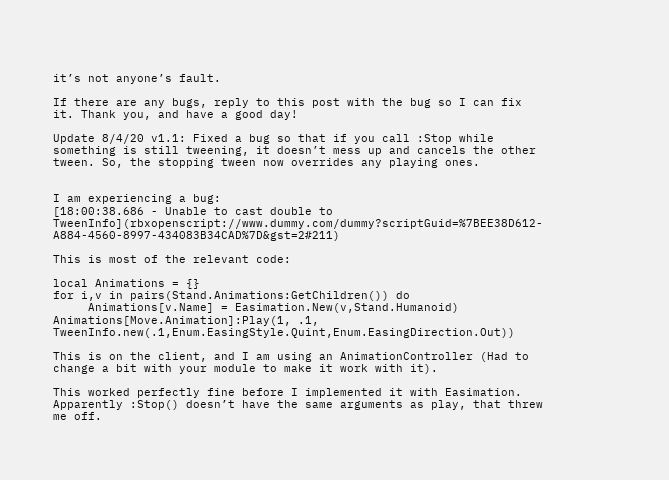it’s not anyone’s fault.

If there are any bugs, reply to this post with the bug so I can fix it. Thank you, and have a good day!

Update 8/4/20 v1.1: Fixed a bug so that if you call :Stop while something is still tweening, it doesn’t mess up and cancels the other tween. So, the stopping tween now overrides any playing ones.


I am experiencing a bug:
[18:00:38.686 - Unable to cast double to TweenInfo](rbxopenscript://www.dummy.com/dummy?scriptGuid=%7BEE38D612-A884-4560-8997-434083B34CAD%7D&gst=2#211)

This is most of the relevant code:

local Animations = {}
for i,v in pairs(Stand.Animations:GetChildren()) do
     Animations[v.Name] = Easimation.New(v,Stand.Humanoid)
Animations[Move.Animation]:Play(1, .1, TweenInfo.new(.1,Enum.EasingStyle.Quint,Enum.EasingDirection.Out))

This is on the client, and I am using an AnimationController (Had to change a bit with your module to make it work with it).

This worked perfectly fine before I implemented it with Easimation.
Apparently :Stop() doesn’t have the same arguments as play, that threw me off.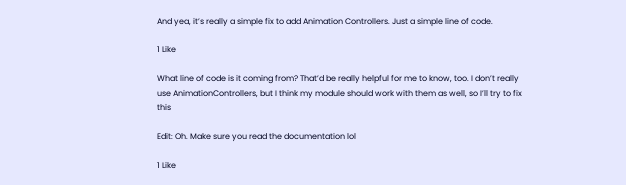And yea, it’s really a simple fix to add Animation Controllers. Just a simple line of code.

1 Like

What line of code is it coming from? That’d be really helpful for me to know, too. I don’t really use AnimationControllers, but I think my module should work with them as well, so I’ll try to fix this

Edit: Oh. Make sure you read the documentation lol

1 Like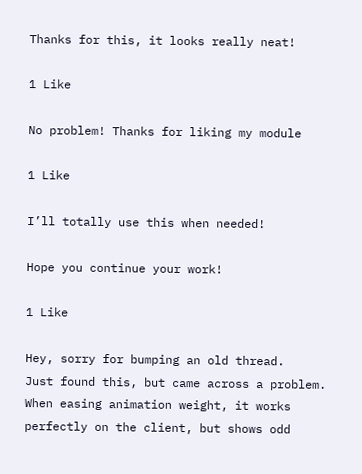Thanks for this, it looks really neat!

1 Like

No problem! Thanks for liking my module

1 Like

I’ll totally use this when needed!

Hope you continue your work!

1 Like

Hey, sorry for bumping an old thread.
Just found this, but came across a problem. When easing animation weight, it works perfectly on the client, but shows odd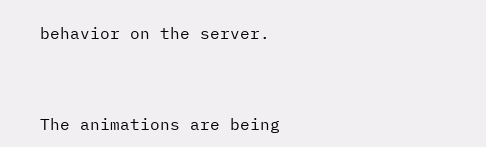behavior on the server.


The animations are being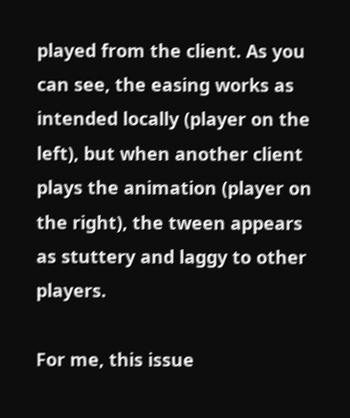played from the client. As you can see, the easing works as intended locally (player on the left), but when another client plays the animation (player on the right), the tween appears as stuttery and laggy to other players.

For me, this issue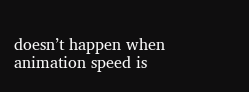doesn’t happen when animation speed is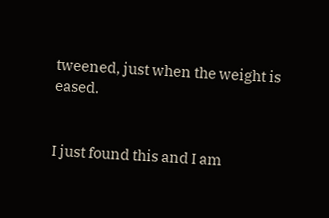tweened, just when the weight is eased.


I just found this and I am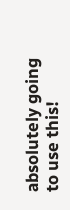absolutely going to use this!